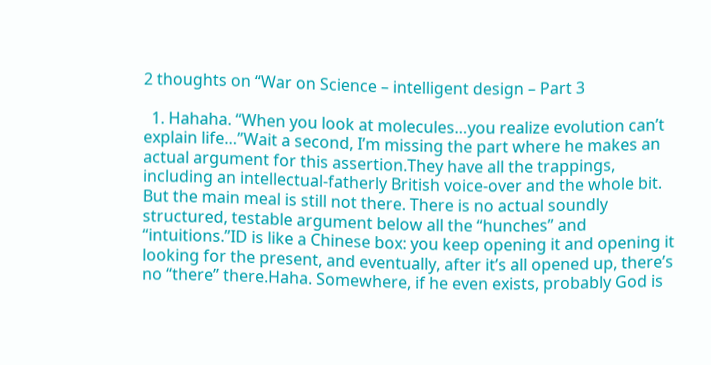2 thoughts on “War on Science – intelligent design – Part 3

  1. Hahaha. “When you look at molecules…you realize evolution can’t explain life…”Wait a second, I’m missing the part where he makes an actual argument for this assertion.They have all the trappings, including an intellectual-fatherly British voice-over and the whole bit. But the main meal is still not there. There is no actual soundly structured, testable argument below all the “hunches” and “intuitions.”ID is like a Chinese box: you keep opening it and opening it looking for the present, and eventually, after it’s all opened up, there’s no “there” there.Haha. Somewhere, if he even exists, probably God is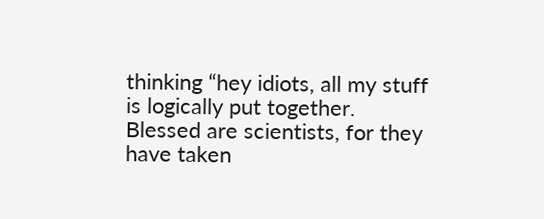thinking “hey idiots, all my stuff is logically put together. Blessed are scientists, for they have taken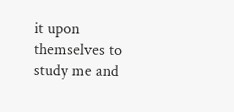it upon themselves to study me and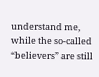understand me, while the so-called “believers” are still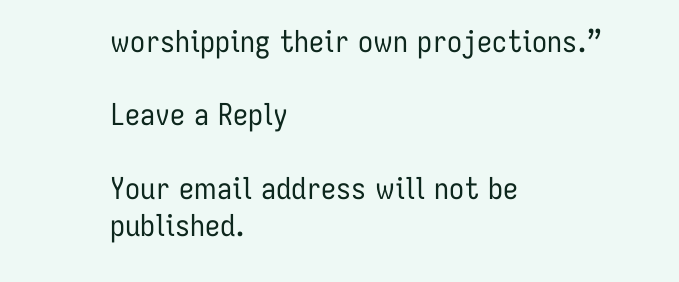worshipping their own projections.”

Leave a Reply

Your email address will not be published.